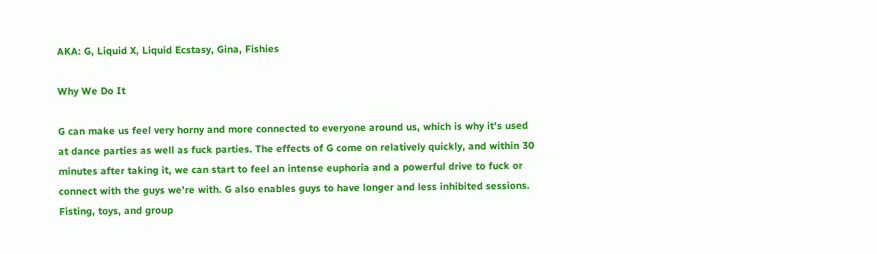AKA: G, Liquid X, Liquid Ecstasy, Gina, Fishies

Why We Do It

G can make us feel very horny and more connected to everyone around us, which is why it’s used at dance parties as well as fuck parties. The effects of G come on relatively quickly, and within 30 minutes after taking it, we can start to feel an intense euphoria and a powerful drive to fuck or connect with the guys we’re with. G also enables guys to have longer and less inhibited sessions. Fisting, toys, and group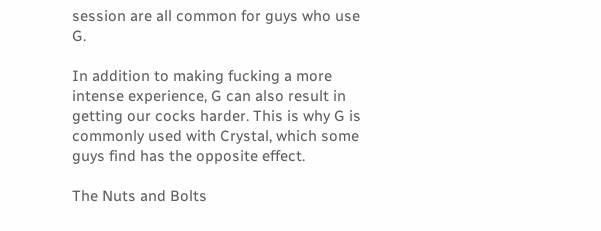session are all common for guys who use G.

In addition to making fucking a more intense experience, G can also result in getting our cocks harder. This is why G is commonly used with Crystal, which some guys find has the opposite effect.

The Nuts and Bolts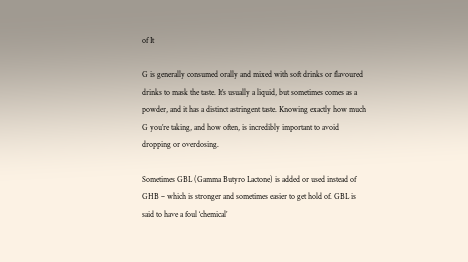of It

G is generally consumed orally and mixed with soft drinks or flavoured drinks to mask the taste. It’s usually a liquid, but sometimes comes as a powder, and it has a distinct astringent taste. Knowing exactly how much G you’re taking, and how often, is incredibly important to avoid dropping or overdosing.

Sometimes GBL (Gamma Butyro Lactone) is added or used instead of GHB – which is stronger and sometimes easier to get hold of. GBL is said to have a foul ‘chemical’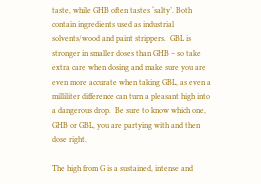taste, while GHB often tastes ‘salty’. Both contain ingredients used as industrial solvents/wood and paint strippers.  GBL is stronger in smaller doses than GHB – so take extra care when dosing and make sure you are even more accurate when taking GBL, as even a milliliter difference can turn a pleasant high into a dangerous drop.  Be sure to know which one, GHB or GBL, you are partying with and then dose right.

The high from G is a sustained, intense and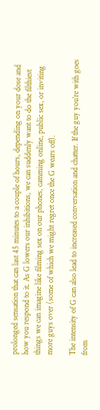prolonged sensation that can last 45 minutes to a couple of hours, depending on your dose and how you respond to it. As G lowers our inhibitions, we can suddenly want to do the filthiest things we can imagine like filming sex on our phones, camming online, public sex, or inviting more guys over (some of which we might regret once the G wears off).

The intensity of G can also lead to increased conversation and chatter. If the guy you’re with goes from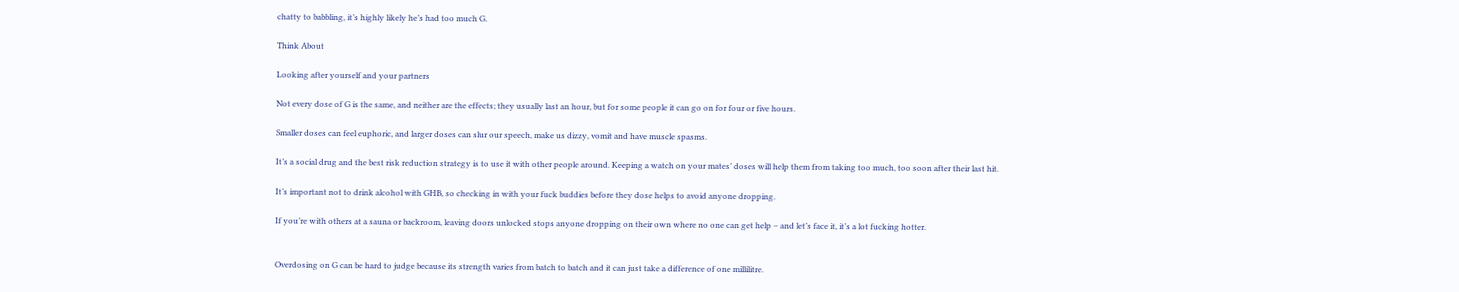chatty to babbling, it’s highly likely he’s had too much G.

Think About

Looking after yourself and your partners

Not every dose of G is the same, and neither are the effects; they usually last an hour, but for some people it can go on for four or five hours.

Smaller doses can feel euphoric, and larger doses can slur our speech, make us dizzy, vomit and have muscle spasms.

It’s a social drug and the best risk reduction strategy is to use it with other people around. Keeping a watch on your mates’ doses will help them from taking too much, too soon after their last hit.

It’s important not to drink alcohol with GHB, so checking in with your fuck buddies before they dose helps to avoid anyone dropping.

If you’re with others at a sauna or backroom, leaving doors unlocked stops anyone dropping on their own where no one can get help – and let’s face it, it’s a lot fucking hotter.


Overdosing on G can be hard to judge because its strength varies from batch to batch and it can just take a difference of one millilitre.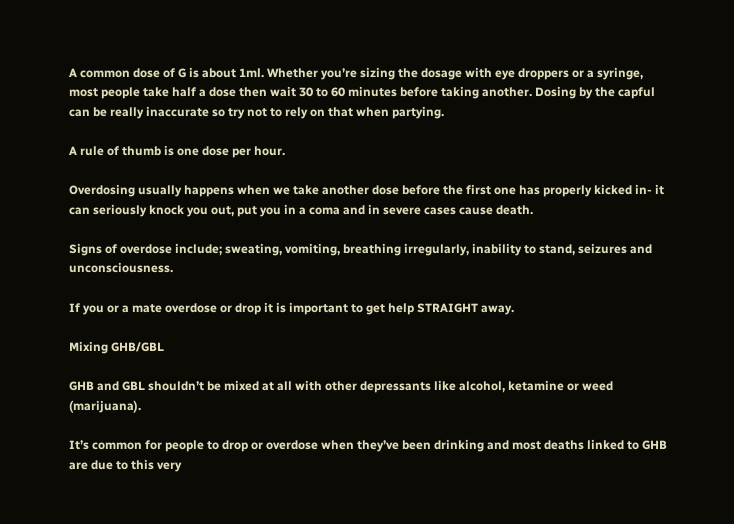A common dose of G is about 1ml. Whether you’re sizing the dosage with eye droppers or a syringe, most people take half a dose then wait 30 to 60 minutes before taking another. Dosing by the capful can be really inaccurate so try not to rely on that when partying.

A rule of thumb is one dose per hour.

Overdosing usually happens when we take another dose before the first one has properly kicked in- it can seriously knock you out, put you in a coma and in severe cases cause death.

Signs of overdose include; sweating, vomiting, breathing irregularly, inability to stand, seizures and unconsciousness.

If you or a mate overdose or drop it is important to get help STRAIGHT away.

Mixing GHB/GBL

GHB and GBL shouldn’t be mixed at all with other depressants like alcohol, ketamine or weed (marijuana).

It’s common for people to drop or overdose when they’ve been drinking and most deaths linked to GHB are due to this very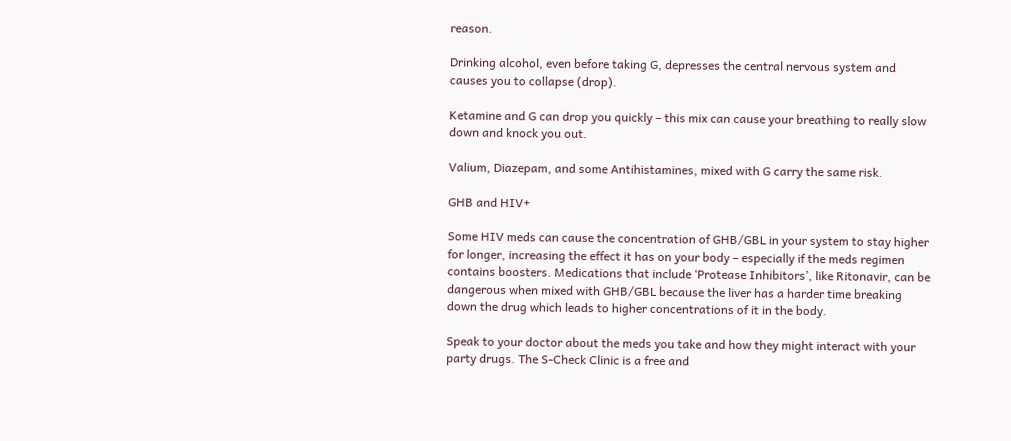reason.

Drinking alcohol, even before taking G, depresses the central nervous system and causes you to collapse (drop).

Ketamine and G can drop you quickly – this mix can cause your breathing to really slow down and knock you out.

Valium, Diazepam, and some Antihistamines, mixed with G carry the same risk.

GHB and HIV+

Some HIV meds can cause the concentration of GHB/GBL in your system to stay higher for longer, increasing the effect it has on your body – especially if the meds regimen contains boosters. Medications that include ‘Protease Inhibitors’, like Ritonavir, can be dangerous when mixed with GHB/GBL because the liver has a harder time breaking down the drug which leads to higher concentrations of it in the body.

Speak to your doctor about the meds you take and how they might interact with your party drugs. The S-Check Clinic is a free and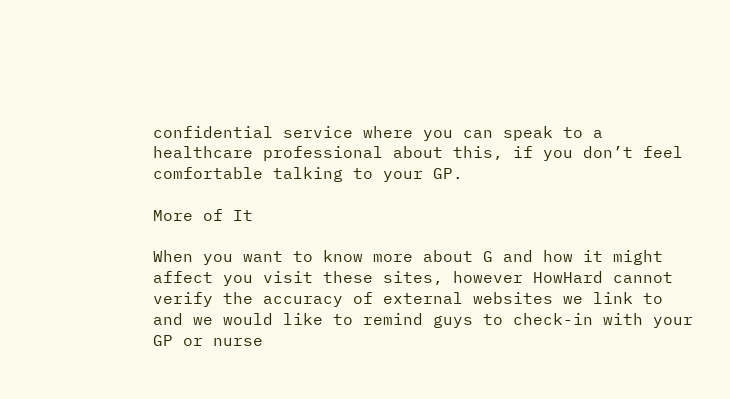confidential service where you can speak to a healthcare professional about this, if you don’t feel comfortable talking to your GP.

More of It

When you want to know more about G and how it might affect you visit these sites, however HowHard cannot verify the accuracy of external websites we link to and we would like to remind guys to check-in with your GP or nurse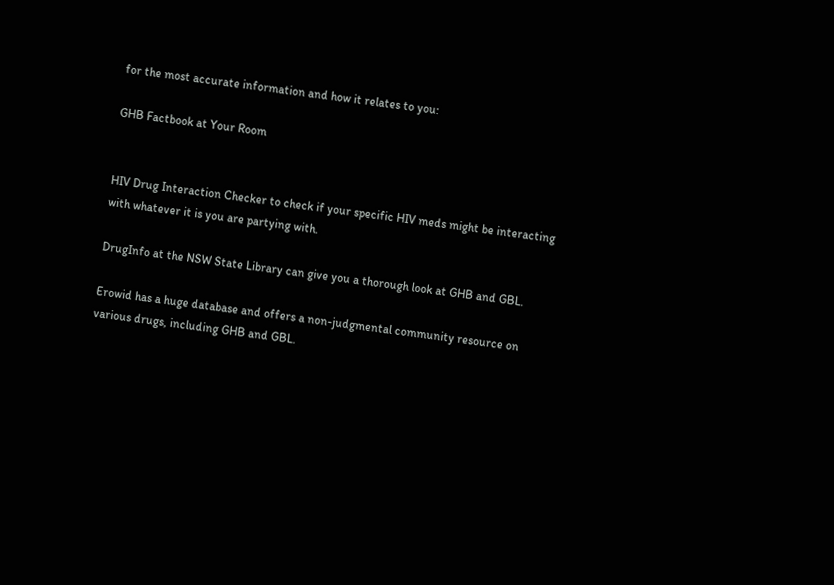for the most accurate information and how it relates to you:

GHB Factbook at Your Room


HIV Drug Interaction Checker to check if your specific HIV meds might be interacting with whatever it is you are partying with.

DrugInfo at the NSW State Library can give you a thorough look at GHB and GBL.

Erowid has a huge database and offers a non-judgmental community resource on various drugs, including GHB and GBL.